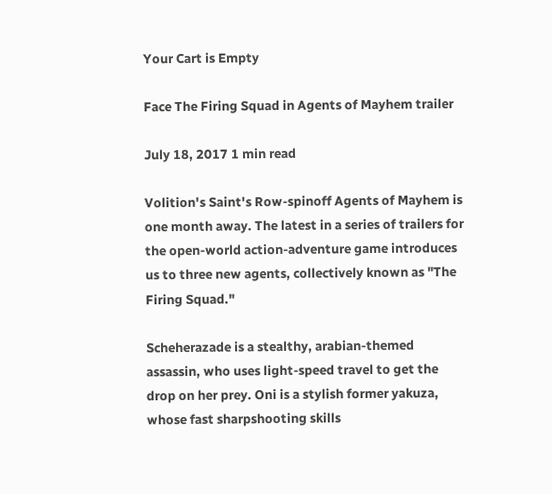Your Cart is Empty

Face The Firing Squad in Agents of Mayhem trailer

July 18, 2017 1 min read

Volition's Saint's Row-spinoff Agents of Mayhem is one month away. The latest in a series of trailers for the open-world action-adventure game introduces us to three new agents, collectively known as "The Firing Squad."

Scheherazade is a stealthy, arabian-themed assassin, who uses light-speed travel to get the drop on her prey. Oni is a stylish former yakuza, whose fast sharpshooting skills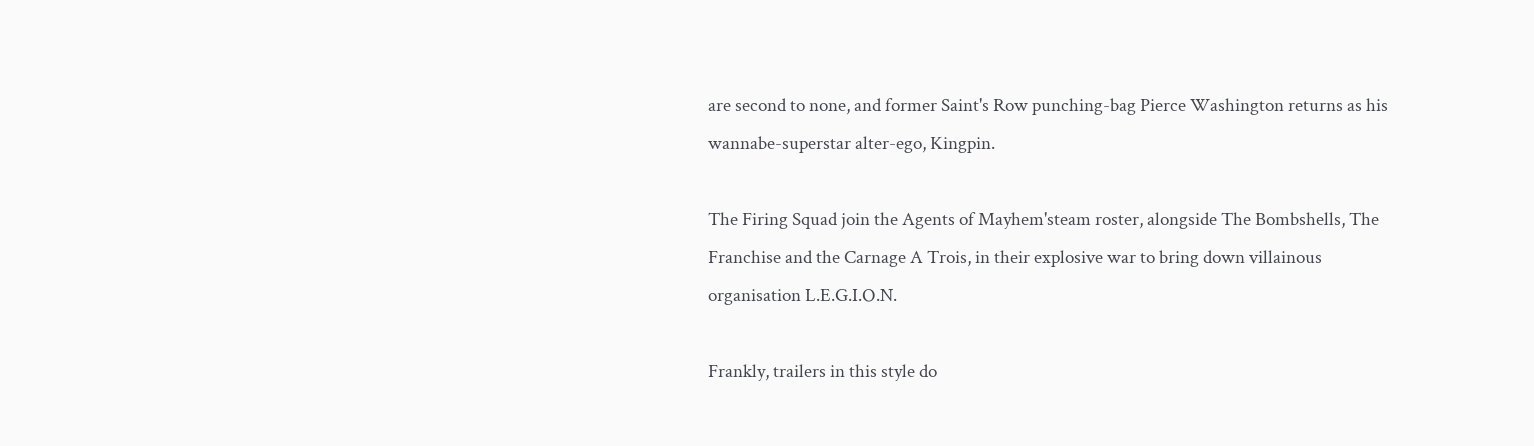are second to none, and former Saint's Row punching-bag Pierce Washington returns as his wannabe-superstar alter-ego, Kingpin.

The Firing Squad join the Agents of Mayhem'steam roster, alongside The Bombshells, The Franchise and the Carnage A Trois, in their explosive war to bring down villainous organisation L.E.G.I.O.N.

Frankly, trailers in this style do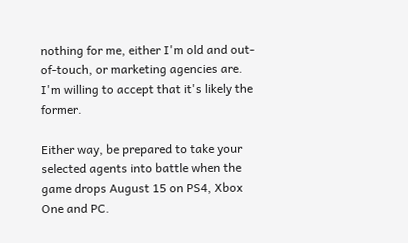nothing for me, either I'm old and out-of-touch, or marketing agencies are. I'm willing to accept that it's likely the former.

Either way, be prepared to take your selected agents into battle when the game drops August 15 on PS4, Xbox One and PC.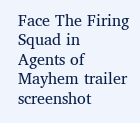Face The Firing Squad in Agents of Mayhem trailer screenshot